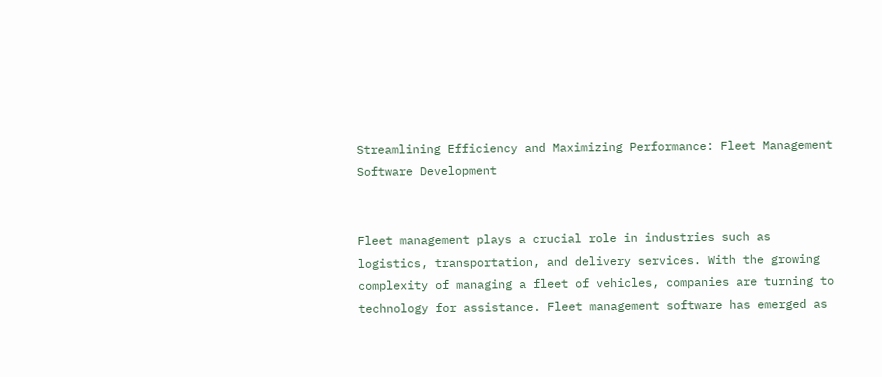Streamlining Efficiency and Maximizing Performance: Fleet Management Software Development


Fleet management plays a crucial role in industries such as logistics, transportation, and delivery services. With the growing complexity of managing a fleet of vehicles, companies are turning to technology for assistance. Fleet management software has emerged as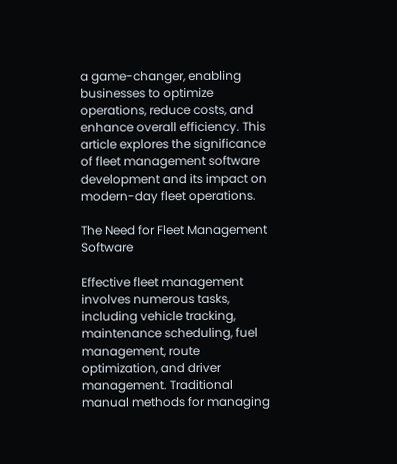a game-changer, enabling businesses to optimize operations, reduce costs, and enhance overall efficiency. This article explores the significance of fleet management software development and its impact on modern-day fleet operations.

The Need for Fleet Management Software

Effective fleet management involves numerous tasks, including vehicle tracking, maintenance scheduling, fuel management, route optimization, and driver management. Traditional manual methods for managing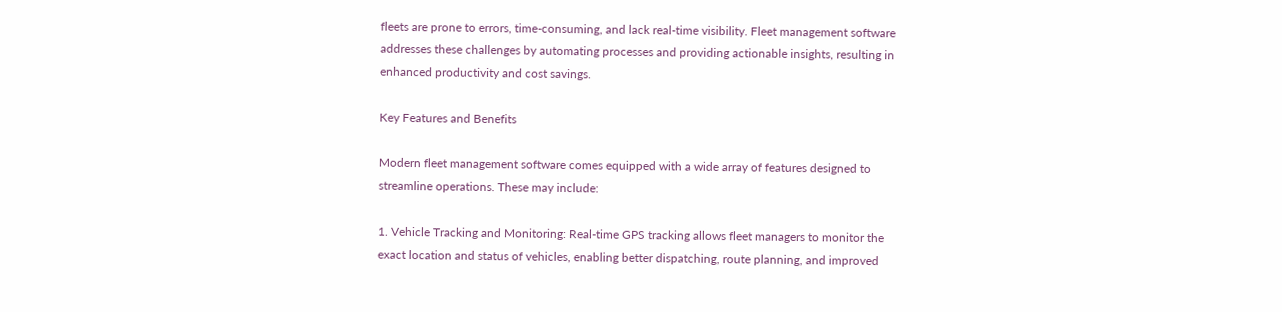fleets are prone to errors, time-consuming, and lack real-time visibility. Fleet management software addresses these challenges by automating processes and providing actionable insights, resulting in enhanced productivity and cost savings.

Key Features and Benefits

Modern fleet management software comes equipped with a wide array of features designed to streamline operations. These may include:

1. Vehicle Tracking and Monitoring: Real-time GPS tracking allows fleet managers to monitor the exact location and status of vehicles, enabling better dispatching, route planning, and improved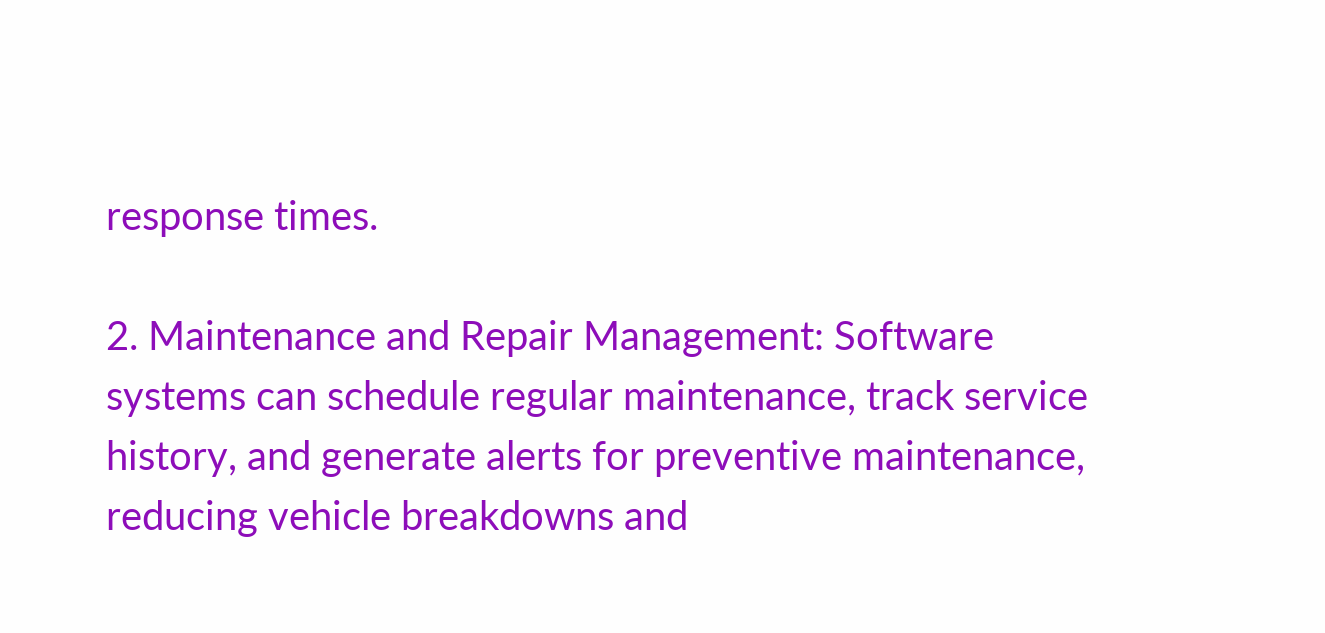response times.

2. Maintenance and Repair Management: Software systems can schedule regular maintenance, track service history, and generate alerts for preventive maintenance, reducing vehicle breakdowns and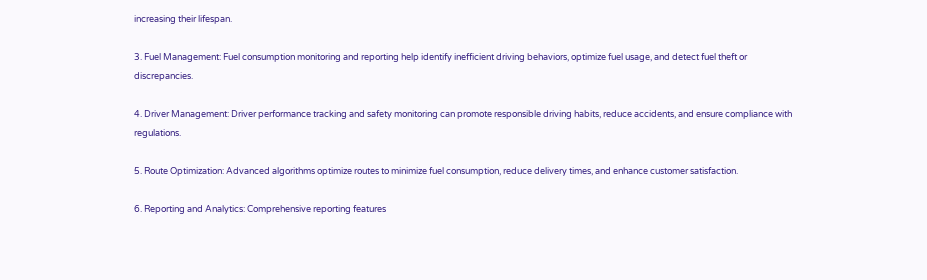increasing their lifespan.

3. Fuel Management: Fuel consumption monitoring and reporting help identify inefficient driving behaviors, optimize fuel usage, and detect fuel theft or discrepancies.

4. Driver Management: Driver performance tracking and safety monitoring can promote responsible driving habits, reduce accidents, and ensure compliance with regulations.

5. Route Optimization: Advanced algorithms optimize routes to minimize fuel consumption, reduce delivery times, and enhance customer satisfaction.

6. Reporting and Analytics: Comprehensive reporting features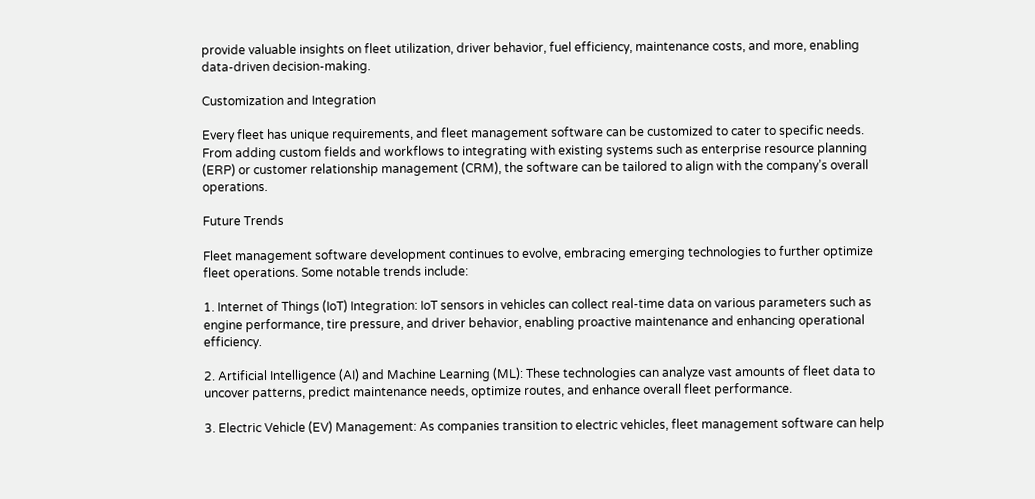provide valuable insights on fleet utilization, driver behavior, fuel efficiency, maintenance costs, and more, enabling data-driven decision-making.

Customization and Integration

Every fleet has unique requirements, and fleet management software can be customized to cater to specific needs. From adding custom fields and workflows to integrating with existing systems such as enterprise resource planning (ERP) or customer relationship management (CRM), the software can be tailored to align with the company’s overall operations.

Future Trends

Fleet management software development continues to evolve, embracing emerging technologies to further optimize fleet operations. Some notable trends include:

1. Internet of Things (IoT) Integration: IoT sensors in vehicles can collect real-time data on various parameters such as engine performance, tire pressure, and driver behavior, enabling proactive maintenance and enhancing operational efficiency.

2. Artificial Intelligence (AI) and Machine Learning (ML): These technologies can analyze vast amounts of fleet data to uncover patterns, predict maintenance needs, optimize routes, and enhance overall fleet performance.

3. Electric Vehicle (EV) Management: As companies transition to electric vehicles, fleet management software can help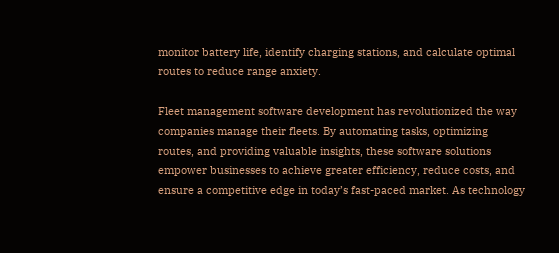monitor battery life, identify charging stations, and calculate optimal routes to reduce range anxiety.

Fleet management software development has revolutionized the way companies manage their fleets. By automating tasks, optimizing routes, and providing valuable insights, these software solutions empower businesses to achieve greater efficiency, reduce costs, and ensure a competitive edge in today’s fast-paced market. As technology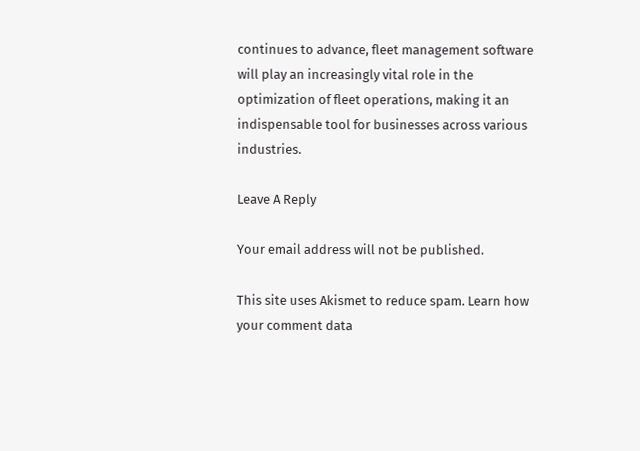continues to advance, fleet management software will play an increasingly vital role in the optimization of fleet operations, making it an indispensable tool for businesses across various industries.

Leave A Reply

Your email address will not be published.

This site uses Akismet to reduce spam. Learn how your comment data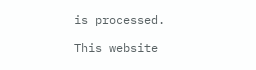is processed.

This website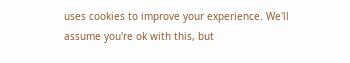uses cookies to improve your experience. We'll assume you're ok with this, but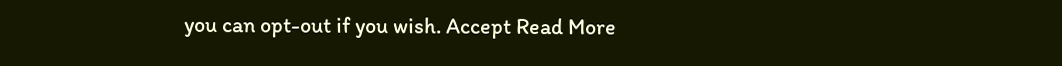you can opt-out if you wish. Accept Read More